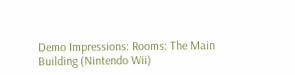Demo Impressions: Rooms: The Main Building (Nintendo Wii)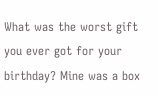What was the worst gift you ever got for your birthday? Mine was a box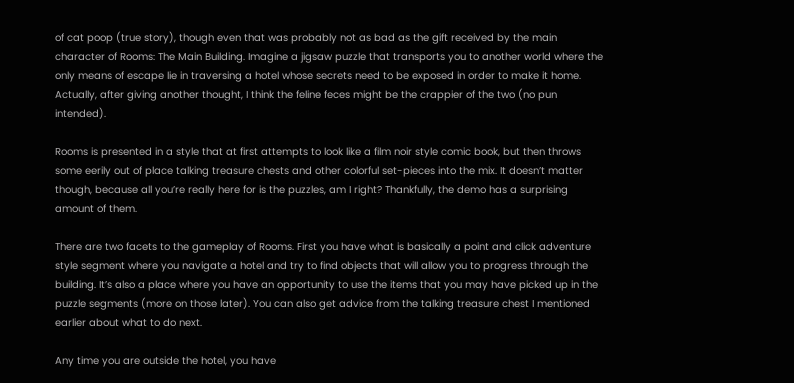of cat poop (true story), though even that was probably not as bad as the gift received by the main character of Rooms: The Main Building. Imagine a jigsaw puzzle that transports you to another world where the only means of escape lie in traversing a hotel whose secrets need to be exposed in order to make it home. Actually, after giving another thought, I think the feline feces might be the crappier of the two (no pun intended).

Rooms is presented in a style that at first attempts to look like a film noir style comic book, but then throws some eerily out of place talking treasure chests and other colorful set-pieces into the mix. It doesn’t matter though, because all you’re really here for is the puzzles, am I right? Thankfully, the demo has a surprising amount of them.

There are two facets to the gameplay of Rooms. First you have what is basically a point and click adventure style segment where you navigate a hotel and try to find objects that will allow you to progress through the building. It’s also a place where you have an opportunity to use the items that you may have picked up in the puzzle segments (more on those later). You can also get advice from the talking treasure chest I mentioned earlier about what to do next.

Any time you are outside the hotel, you have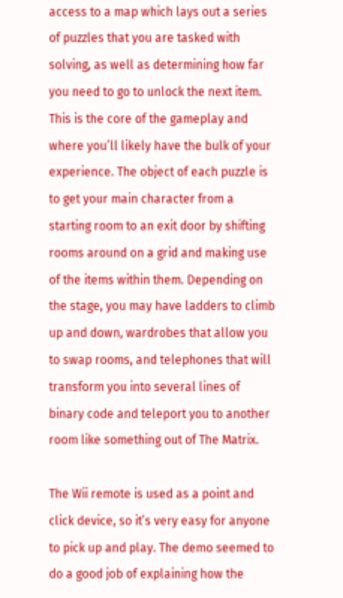access to a map which lays out a series of puzzles that you are tasked with solving, as well as determining how far you need to go to unlock the next item. This is the core of the gameplay and where you’ll likely have the bulk of your experience. The object of each puzzle is to get your main character from a starting room to an exit door by shifting rooms around on a grid and making use of the items within them. Depending on the stage, you may have ladders to climb up and down, wardrobes that allow you to swap rooms, and telephones that will transform you into several lines of binary code and teleport you to another room like something out of The Matrix.

The Wii remote is used as a point and click device, so it’s very easy for anyone to pick up and play. The demo seemed to do a good job of explaining how the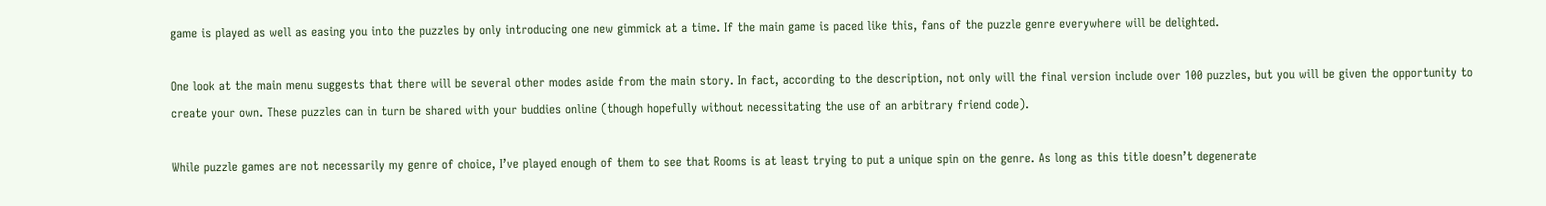game is played as well as easing you into the puzzles by only introducing one new gimmick at a time. If the main game is paced like this, fans of the puzzle genre everywhere will be delighted.

One look at the main menu suggests that there will be several other modes aside from the main story. In fact, according to the description, not only will the final version include over 100 puzzles, but you will be given the opportunity to create your own. These puzzles can in turn be shared with your buddies online (though hopefully without necessitating the use of an arbitrary friend code).

While puzzle games are not necessarily my genre of choice, I’ve played enough of them to see that Rooms is at least trying to put a unique spin on the genre. As long as this title doesn’t degenerate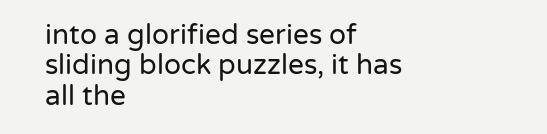into a glorified series of sliding block puzzles, it has all the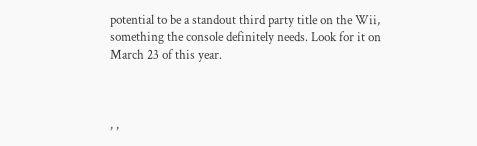potential to be a standout third party title on the Wii, something the console definitely needs. Look for it on March 23 of this year.



, ,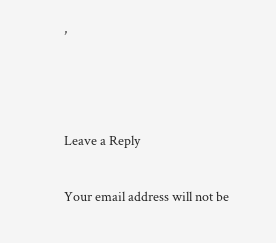,



Leave a Reply

Your email address will not be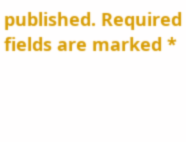published. Required fields are marked *